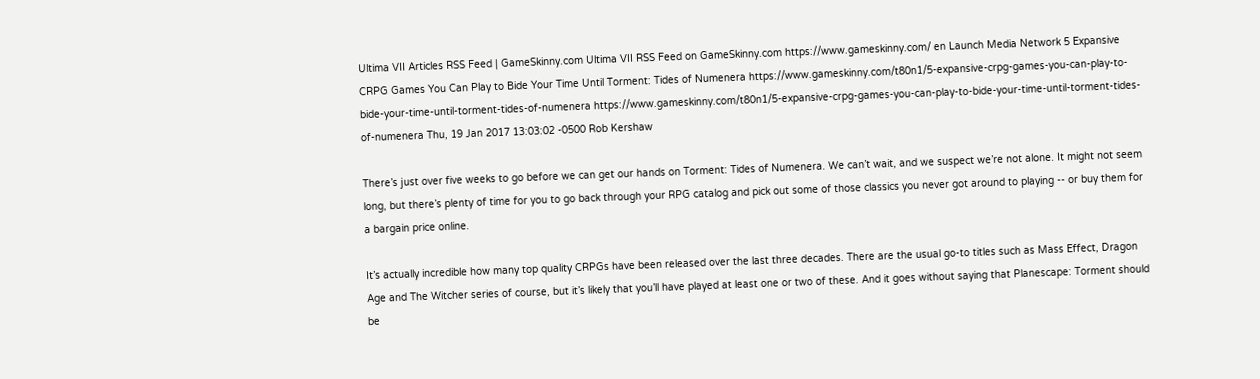Ultima VII Articles RSS Feed | GameSkinny.com Ultima VII RSS Feed on GameSkinny.com https://www.gameskinny.com/ en Launch Media Network 5 Expansive CRPG Games You Can Play to Bide Your Time Until Torment: Tides of Numenera https://www.gameskinny.com/t80n1/5-expansive-crpg-games-you-can-play-to-bide-your-time-until-torment-tides-of-numenera https://www.gameskinny.com/t80n1/5-expansive-crpg-games-you-can-play-to-bide-your-time-until-torment-tides-of-numenera Thu, 19 Jan 2017 13:03:02 -0500 Rob Kershaw

There’s just over five weeks to go before we can get our hands on Torment: Tides of Numenera. We can’t wait, and we suspect we’re not alone. It might not seem long, but there’s plenty of time for you to go back through your RPG catalog and pick out some of those classics you never got around to playing -- or buy them for a bargain price online.

It’s actually incredible how many top quality CRPGs have been released over the last three decades. There are the usual go-to titles such as Mass Effect, Dragon Age and The Witcher series of course, but it’s likely that you’ll have played at least one or two of these. And it goes without saying that Planescape: Torment should be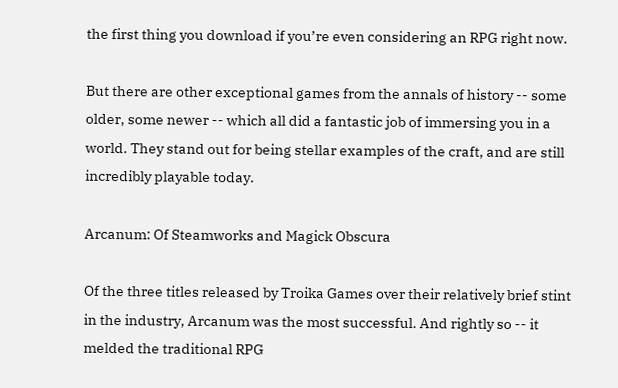the first thing you download if you’re even considering an RPG right now.

But there are other exceptional games from the annals of history -- some older, some newer -- which all did a fantastic job of immersing you in a world. They stand out for being stellar examples of the craft, and are still incredibly playable today.

Arcanum: Of Steamworks and Magick Obscura

Of the three titles released by Troika Games over their relatively brief stint in the industry, Arcanum was the most successful. And rightly so -- it melded the traditional RPG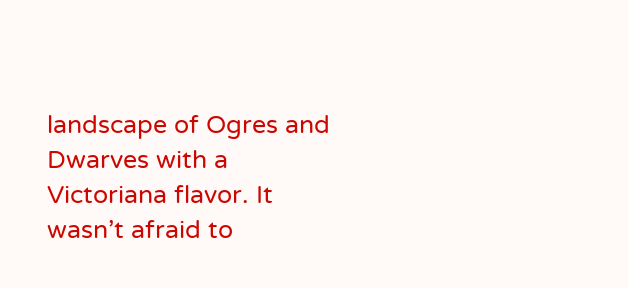landscape of Ogres and Dwarves with a Victoriana flavor. It wasn’t afraid to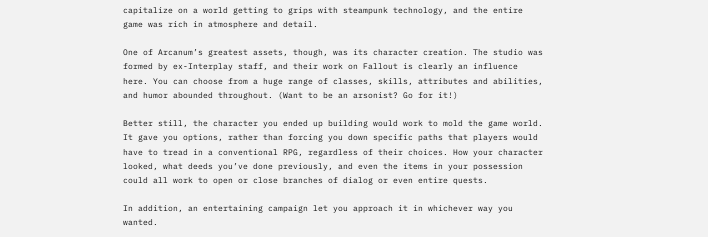capitalize on a world getting to grips with steampunk technology, and the entire game was rich in atmosphere and detail.

One of Arcanum’s greatest assets, though, was its character creation. The studio was formed by ex-Interplay staff, and their work on Fallout is clearly an influence here. You can choose from a huge range of classes, skills, attributes and abilities, and humor abounded throughout. (Want to be an arsonist? Go for it!)

Better still, the character you ended up building would work to mold the game world. It gave you options, rather than forcing you down specific paths that players would have to tread in a conventional RPG, regardless of their choices. How your character looked, what deeds you’ve done previously, and even the items in your possession could all work to open or close branches of dialog or even entire quests.

In addition, an entertaining campaign let you approach it in whichever way you wanted.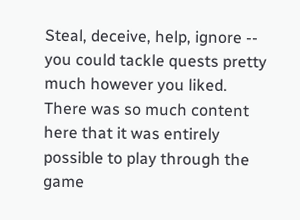Steal, deceive, help, ignore -- you could tackle quests pretty much however you liked. There was so much content here that it was entirely possible to play through the game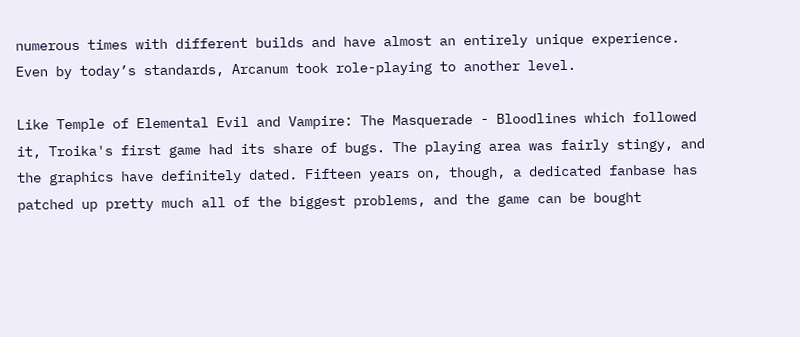numerous times with different builds and have almost an entirely unique experience. Even by today’s standards, Arcanum took role-playing to another level.

Like Temple of Elemental Evil and Vampire: The Masquerade - Bloodlines which followed it, Troika's first game had its share of bugs. The playing area was fairly stingy, and the graphics have definitely dated. Fifteen years on, though, a dedicated fanbase has patched up pretty much all of the biggest problems, and the game can be bought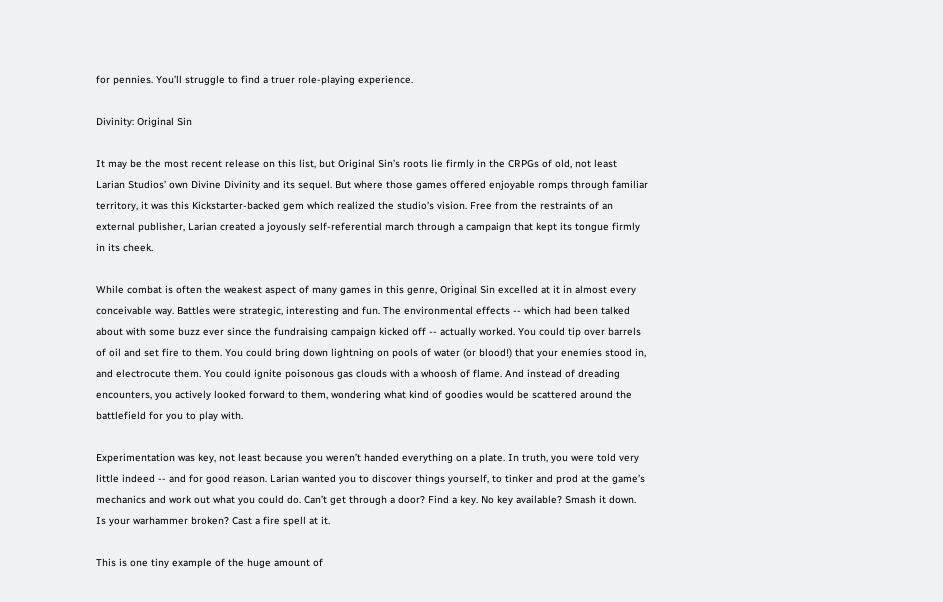for pennies. You’ll struggle to find a truer role-playing experience.

Divinity: Original Sin

It may be the most recent release on this list, but Original Sin’s roots lie firmly in the CRPGs of old, not least Larian Studios’ own Divine Divinity and its sequel. But where those games offered enjoyable romps through familiar territory, it was this Kickstarter-backed gem which realized the studio’s vision. Free from the restraints of an external publisher, Larian created a joyously self-referential march through a campaign that kept its tongue firmly in its cheek.

While combat is often the weakest aspect of many games in this genre, Original Sin excelled at it in almost every conceivable way. Battles were strategic, interesting and fun. The environmental effects -- which had been talked about with some buzz ever since the fundraising campaign kicked off -- actually worked. You could tip over barrels of oil and set fire to them. You could bring down lightning on pools of water (or blood!) that your enemies stood in, and electrocute them. You could ignite poisonous gas clouds with a whoosh of flame. And instead of dreading encounters, you actively looked forward to them, wondering what kind of goodies would be scattered around the battlefield for you to play with.

Experimentation was key, not least because you weren’t handed everything on a plate. In truth, you were told very little indeed -- and for good reason. Larian wanted you to discover things yourself, to tinker and prod at the game’s mechanics and work out what you could do. Can’t get through a door? Find a key. No key available? Smash it down. Is your warhammer broken? Cast a fire spell at it.

This is one tiny example of the huge amount of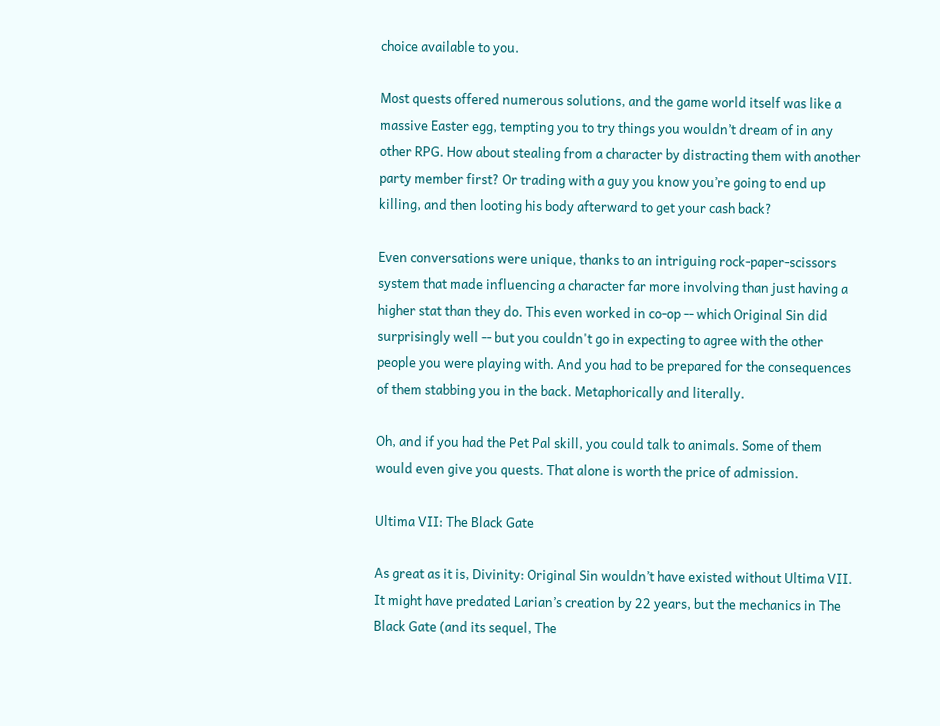choice available to you.

Most quests offered numerous solutions, and the game world itself was like a massive Easter egg, tempting you to try things you wouldn’t dream of in any other RPG. How about stealing from a character by distracting them with another party member first? Or trading with a guy you know you’re going to end up killing, and then looting his body afterward to get your cash back?

Even conversations were unique, thanks to an intriguing rock-paper-scissors system that made influencing a character far more involving than just having a higher stat than they do. This even worked in co-op -- which Original Sin did surprisingly well -- but you couldn't go in expecting to agree with the other people you were playing with. And you had to be prepared for the consequences of them stabbing you in the back. Metaphorically and literally.

Oh, and if you had the Pet Pal skill, you could talk to animals. Some of them would even give you quests. That alone is worth the price of admission.

Ultima VII: The Black Gate

As great as it is, Divinity: Original Sin wouldn’t have existed without Ultima VII. It might have predated Larian’s creation by 22 years, but the mechanics in The Black Gate (and its sequel, The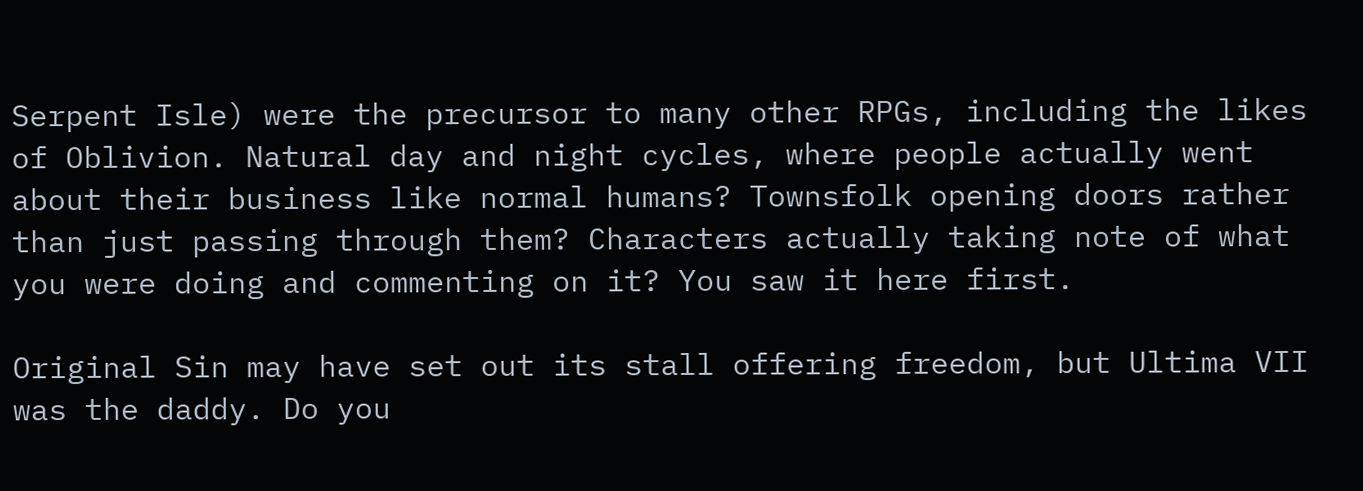Serpent Isle) were the precursor to many other RPGs, including the likes of Oblivion. Natural day and night cycles, where people actually went about their business like normal humans? Townsfolk opening doors rather than just passing through them? Characters actually taking note of what you were doing and commenting on it? You saw it here first.

Original Sin may have set out its stall offering freedom, but Ultima VII was the daddy. Do you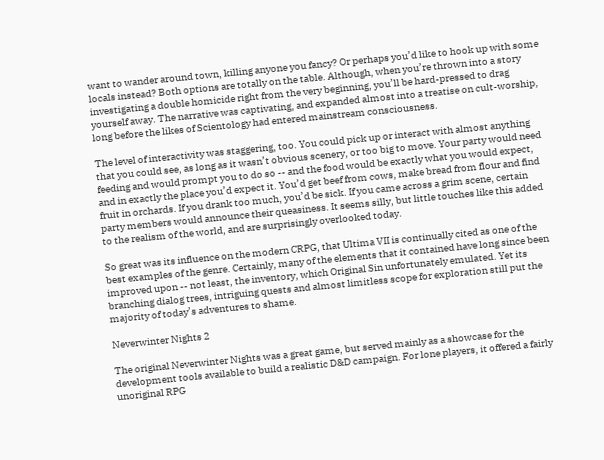want to wander around town, killing anyone you fancy? Or perhaps you’d like to hook up with some locals instead? Both options are totally on the table. Although, when you’re thrown into a story investigating a double homicide right from the very beginning, you’ll be hard-pressed to drag yourself away. The narrative was captivating, and expanded almost into a treatise on cult-worship, long before the likes of Scientology had entered mainstream consciousness.

The level of interactivity was staggering, too. You could pick up or interact with almost anything that you could see, as long as it wasn’t obvious scenery, or too big to move. Your party would need feeding and would prompt you to do so -- and the food would be exactly what you would expect, and in exactly the place you’d expect it. You’d get beef from cows, make bread from flour and find fruit in orchards. If you drank too much, you’d be sick. If you came across a grim scene, certain party members would announce their queasiness. It seems silly, but little touches like this added to the realism of the world, and are surprisingly overlooked today.

So great was its influence on the modern CRPG, that Ultima VII is continually cited as one of the best examples of the genre. Certainly, many of the elements that it contained have long since been improved upon -- not least, the inventory, which Original Sin unfortunately emulated. Yet its branching dialog trees, intriguing quests and almost limitless scope for exploration still put the majority of today’s adventures to shame.

Neverwinter Nights 2

The original Neverwinter Nights was a great game, but served mainly as a showcase for the development tools available to build a realistic D&D campaign. For lone players, it offered a fairly unoriginal RPG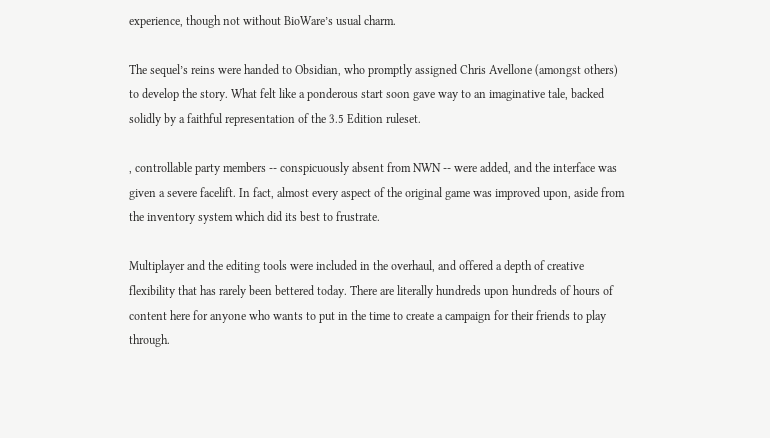experience, though not without BioWare’s usual charm.

The sequel’s reins were handed to Obsidian, who promptly assigned Chris Avellone (amongst others) to develop the story. What felt like a ponderous start soon gave way to an imaginative tale, backed solidly by a faithful representation of the 3.5 Edition ruleset.

, controllable party members -- conspicuously absent from NWN -- were added, and the interface was given a severe facelift. In fact, almost every aspect of the original game was improved upon, aside from the inventory system which did its best to frustrate.

Multiplayer and the editing tools were included in the overhaul, and offered a depth of creative flexibility that has rarely been bettered today. There are literally hundreds upon hundreds of hours of content here for anyone who wants to put in the time to create a campaign for their friends to play through.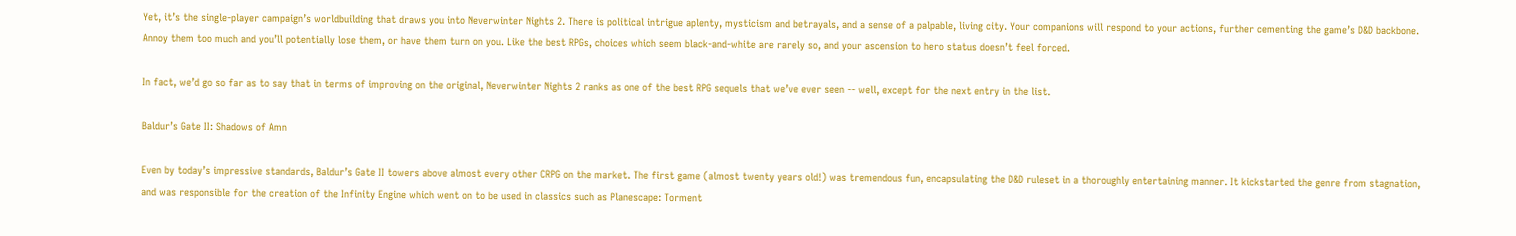Yet, it’s the single-player campaign’s worldbuilding that draws you into Neverwinter Nights 2. There is political intrigue aplenty, mysticism and betrayals, and a sense of a palpable, living city. Your companions will respond to your actions, further cementing the game’s D&D backbone. Annoy them too much and you’ll potentially lose them, or have them turn on you. Like the best RPGs, choices which seem black-and-white are rarely so, and your ascension to hero status doesn’t feel forced.

In fact, we’d go so far as to say that in terms of improving on the original, Neverwinter Nights 2 ranks as one of the best RPG sequels that we’ve ever seen -- well, except for the next entry in the list.

Baldur’s Gate II: Shadows of Amn

Even by today’s impressive standards, Baldur’s Gate II towers above almost every other CRPG on the market. The first game (almost twenty years old!) was tremendous fun, encapsulating the D&D ruleset in a thoroughly entertaining manner. It kickstarted the genre from stagnation, and was responsible for the creation of the Infinity Engine which went on to be used in classics such as Planescape: Torment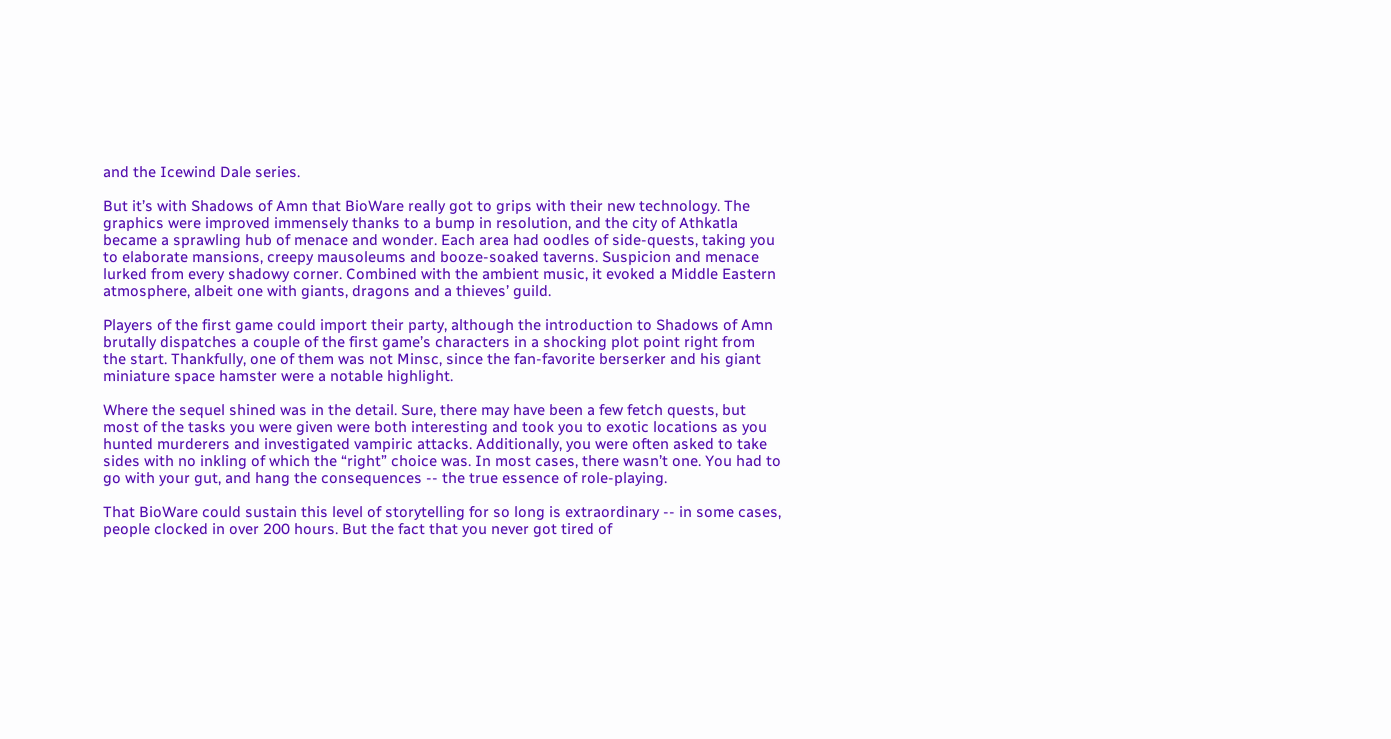and the Icewind Dale series.

But it’s with Shadows of Amn that BioWare really got to grips with their new technology. The graphics were improved immensely thanks to a bump in resolution, and the city of Athkatla became a sprawling hub of menace and wonder. Each area had oodles of side-quests, taking you to elaborate mansions, creepy mausoleums and booze-soaked taverns. Suspicion and menace lurked from every shadowy corner. Combined with the ambient music, it evoked a Middle Eastern atmosphere, albeit one with giants, dragons and a thieves’ guild.

Players of the first game could import their party, although the introduction to Shadows of Amn brutally dispatches a couple of the first game’s characters in a shocking plot point right from the start. Thankfully, one of them was not Minsc, since the fan-favorite berserker and his giant miniature space hamster were a notable highlight.

Where the sequel shined was in the detail. Sure, there may have been a few fetch quests, but most of the tasks you were given were both interesting and took you to exotic locations as you hunted murderers and investigated vampiric attacks. Additionally, you were often asked to take sides with no inkling of which the “right” choice was. In most cases, there wasn’t one. You had to go with your gut, and hang the consequences -- the true essence of role-playing.

That BioWare could sustain this level of storytelling for so long is extraordinary -- in some cases, people clocked in over 200 hours. But the fact that you never got tired of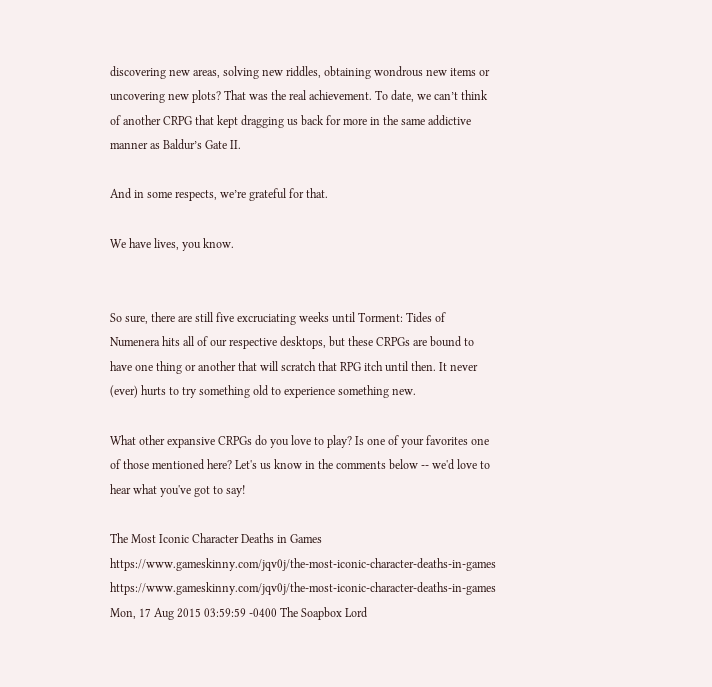discovering new areas, solving new riddles, obtaining wondrous new items or uncovering new plots? That was the real achievement. To date, we can’t think of another CRPG that kept dragging us back for more in the same addictive manner as Baldur’s Gate II.

And in some respects, we’re grateful for that.

We have lives, you know.


So sure, there are still five excruciating weeks until Torment: Tides of Numenera hits all of our respective desktops, but these CRPGs are bound to have one thing or another that will scratch that RPG itch until then. It never (ever) hurts to try something old to experience something new.

What other expansive CRPGs do you love to play? Is one of your favorites one of those mentioned here? Let's us know in the comments below -- we'd love to hear what you've got to say!

The Most Iconic Character Deaths in Games https://www.gameskinny.com/jqv0j/the-most-iconic-character-deaths-in-games https://www.gameskinny.com/jqv0j/the-most-iconic-character-deaths-in-games Mon, 17 Aug 2015 03:59:59 -0400 The Soapbox Lord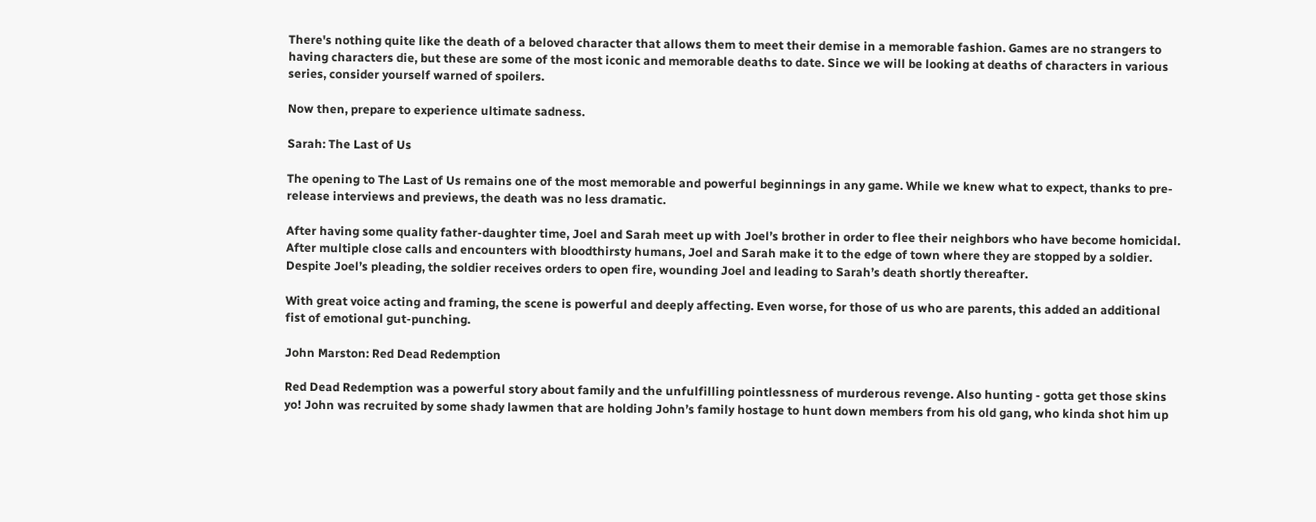There's nothing quite like the death of a beloved character that allows them to meet their demise in a memorable fashion. Games are no strangers to having characters die, but these are some of the most iconic and memorable deaths to date. Since we will be looking at deaths of characters in various series, consider yourself warned of spoilers.

Now then, prepare to experience ultimate sadness.

Sarah: The Last of Us

The opening to The Last of Us remains one of the most memorable and powerful beginnings in any game. While we knew what to expect, thanks to pre-release interviews and previews, the death was no less dramatic.

After having some quality father-daughter time, Joel and Sarah meet up with Joel’s brother in order to flee their neighbors who have become homicidal. After multiple close calls and encounters with bloodthirsty humans, Joel and Sarah make it to the edge of town where they are stopped by a soldier. Despite Joel’s pleading, the soldier receives orders to open fire, wounding Joel and leading to Sarah’s death shortly thereafter.

With great voice acting and framing, the scene is powerful and deeply affecting. Even worse, for those of us who are parents, this added an additional fist of emotional gut-punching.

John Marston: Red Dead Redemption

Red Dead Redemption was a powerful story about family and the unfulfilling pointlessness of murderous revenge. Also hunting - gotta get those skins yo! John was recruited by some shady lawmen that are holding John’s family hostage to hunt down members from his old gang, who kinda shot him up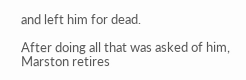and left him for dead.

After doing all that was asked of him, Marston retires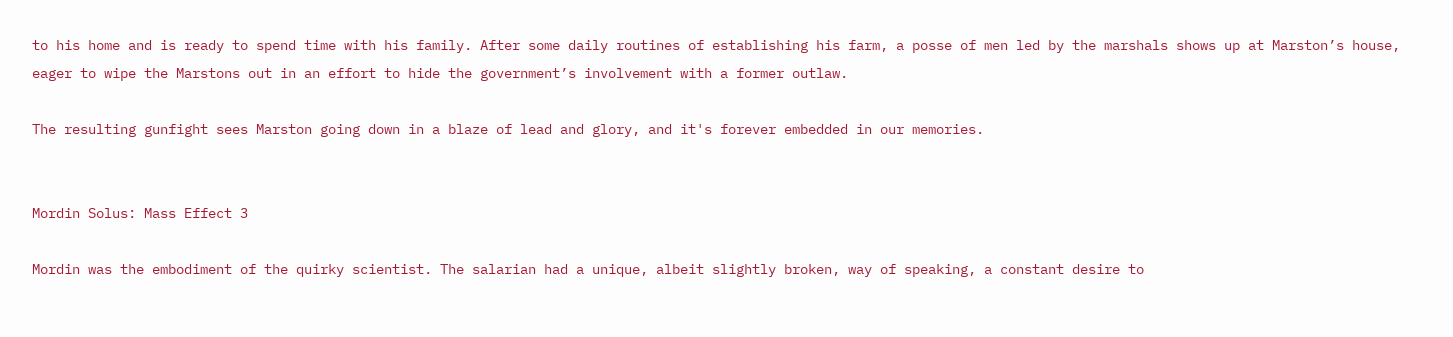to his home and is ready to spend time with his family. After some daily routines of establishing his farm, a posse of men led by the marshals shows up at Marston’s house, eager to wipe the Marstons out in an effort to hide the government’s involvement with a former outlaw.

The resulting gunfight sees Marston going down in a blaze of lead and glory, and it's forever embedded in our memories.


Mordin Solus: Mass Effect 3

Mordin was the embodiment of the quirky scientist. The salarian had a unique, albeit slightly broken, way of speaking, a constant desire to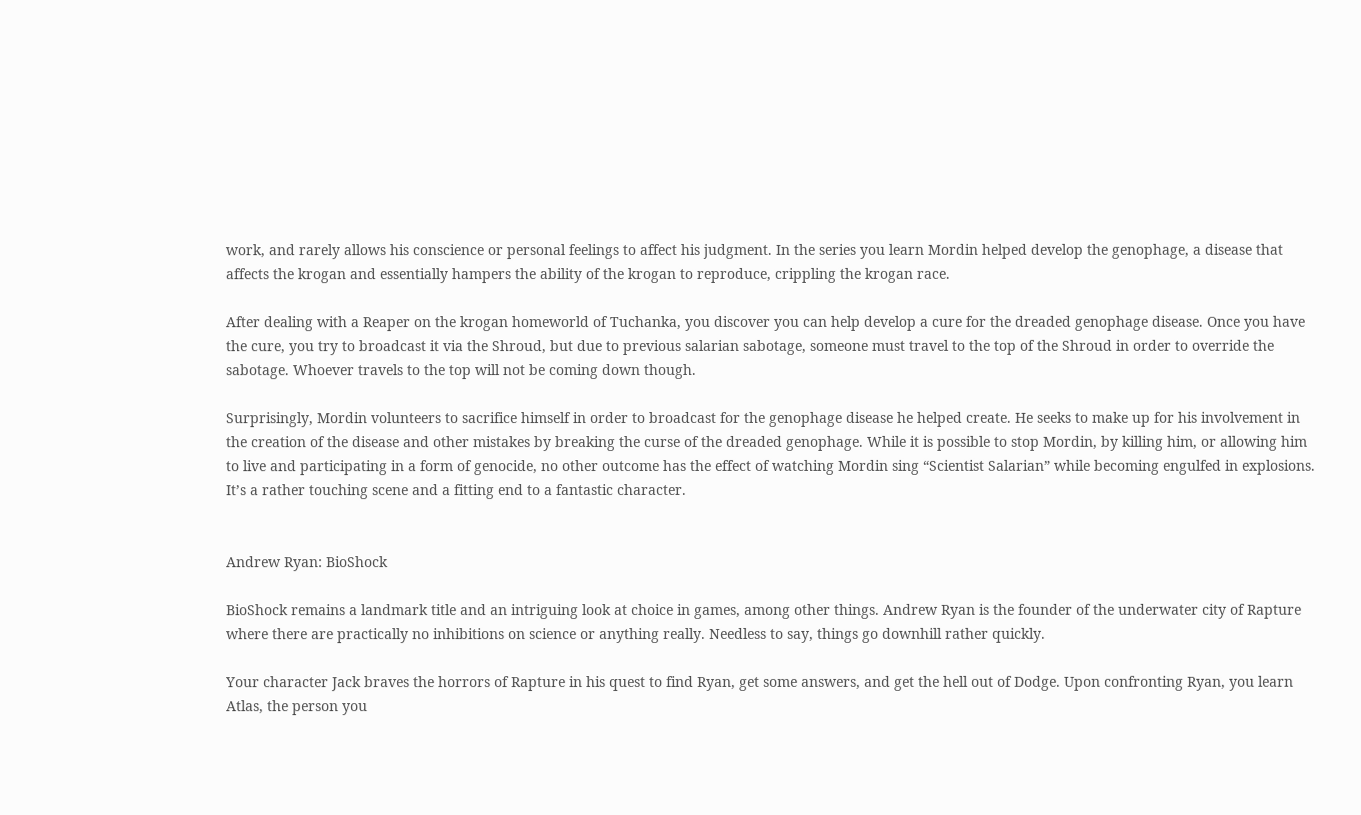work, and rarely allows his conscience or personal feelings to affect his judgment. In the series you learn Mordin helped develop the genophage, a disease that affects the krogan and essentially hampers the ability of the krogan to reproduce, crippling the krogan race.

After dealing with a Reaper on the krogan homeworld of Tuchanka, you discover you can help develop a cure for the dreaded genophage disease. Once you have the cure, you try to broadcast it via the Shroud, but due to previous salarian sabotage, someone must travel to the top of the Shroud in order to override the sabotage. Whoever travels to the top will not be coming down though.

Surprisingly, Mordin volunteers to sacrifice himself in order to broadcast for the genophage disease he helped create. He seeks to make up for his involvement in the creation of the disease and other mistakes by breaking the curse of the dreaded genophage. While it is possible to stop Mordin, by killing him, or allowing him to live and participating in a form of genocide, no other outcome has the effect of watching Mordin sing “Scientist Salarian” while becoming engulfed in explosions. It’s a rather touching scene and a fitting end to a fantastic character.


Andrew Ryan: BioShock

BioShock remains a landmark title and an intriguing look at choice in games, among other things. Andrew Ryan is the founder of the underwater city of Rapture where there are practically no inhibitions on science or anything really. Needless to say, things go downhill rather quickly.

Your character Jack braves the horrors of Rapture in his quest to find Ryan, get some answers, and get the hell out of Dodge. Upon confronting Ryan, you learn Atlas, the person you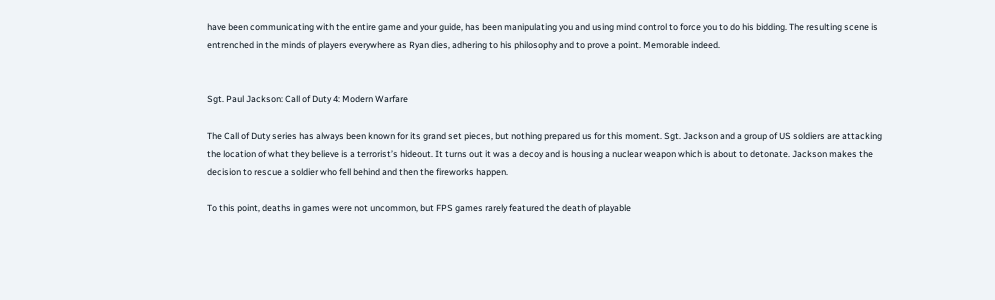have been communicating with the entire game and your guide, has been manipulating you and using mind control to force you to do his bidding. The resulting scene is entrenched in the minds of players everywhere as Ryan dies, adhering to his philosophy and to prove a point. Memorable indeed.


Sgt. Paul Jackson: Call of Duty 4: Modern Warfare

The Call of Duty series has always been known for its grand set pieces, but nothing prepared us for this moment. Sgt. Jackson and a group of US soldiers are attacking the location of what they believe is a terrorist’s hideout. It turns out it was a decoy and is housing a nuclear weapon which is about to detonate. Jackson makes the decision to rescue a soldier who fell behind and then the fireworks happen.

To this point, deaths in games were not uncommon, but FPS games rarely featured the death of playable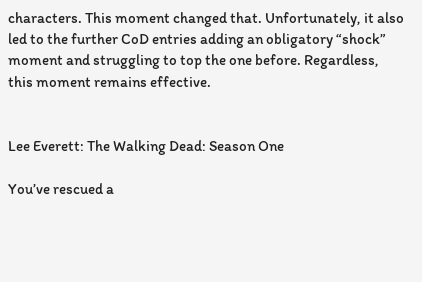characters. This moment changed that. Unfortunately, it also led to the further CoD entries adding an obligatory “shock” moment and struggling to top the one before. Regardless, this moment remains effective.


Lee Everett: The Walking Dead: Season One

You’ve rescued a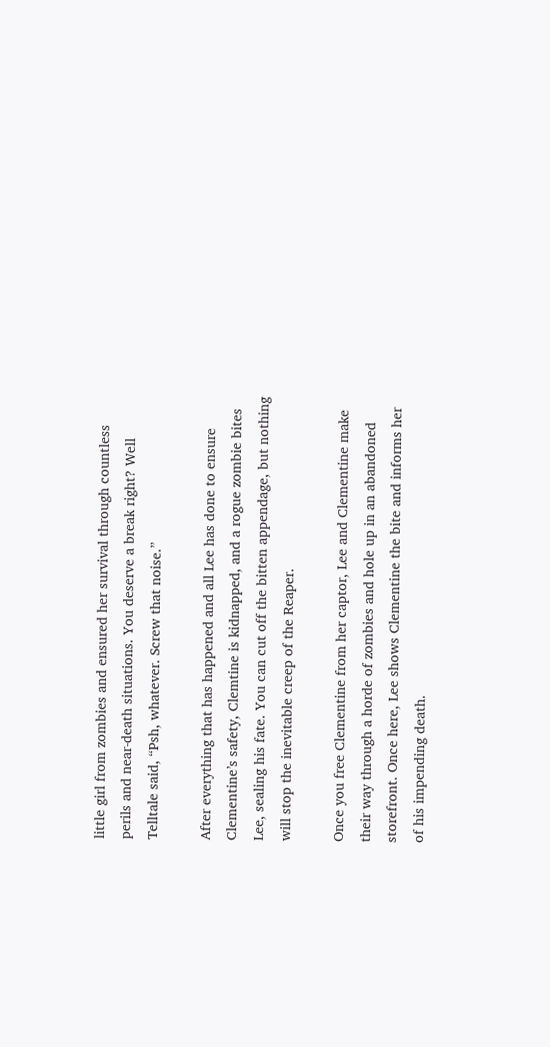little girl from zombies and ensured her survival through countless perils and near-death situations. You deserve a break right? Well Telltale said, “Psh, whatever. Screw that noise.”

After everything that has happened and all Lee has done to ensure Clementine’s safety, Clemtine is kidnapped, and a rogue zombie bites Lee, sealing his fate. You can cut off the bitten appendage, but nothing will stop the inevitable creep of the Reaper.

Once you free Clementine from her captor, Lee and Clementine make their way through a horde of zombies and hole up in an abandoned storefront. Once here, Lee shows Clementine the bite and informs her of his impending death.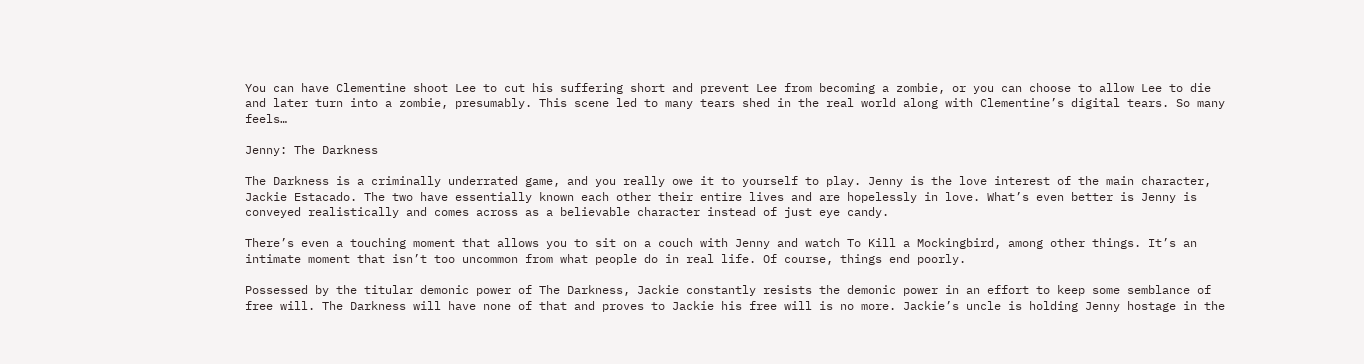You can have Clementine shoot Lee to cut his suffering short and prevent Lee from becoming a zombie, or you can choose to allow Lee to die and later turn into a zombie, presumably. This scene led to many tears shed in the real world along with Clementine’s digital tears. So many feels…

Jenny: The Darkness

The Darkness is a criminally underrated game, and you really owe it to yourself to play. Jenny is the love interest of the main character, Jackie Estacado. The two have essentially known each other their entire lives and are hopelessly in love. What’s even better is Jenny is conveyed realistically and comes across as a believable character instead of just eye candy.

There’s even a touching moment that allows you to sit on a couch with Jenny and watch To Kill a Mockingbird, among other things. It’s an intimate moment that isn’t too uncommon from what people do in real life. Of course, things end poorly.

Possessed by the titular demonic power of The Darkness, Jackie constantly resists the demonic power in an effort to keep some semblance of free will. The Darkness will have none of that and proves to Jackie his free will is no more. Jackie’s uncle is holding Jenny hostage in the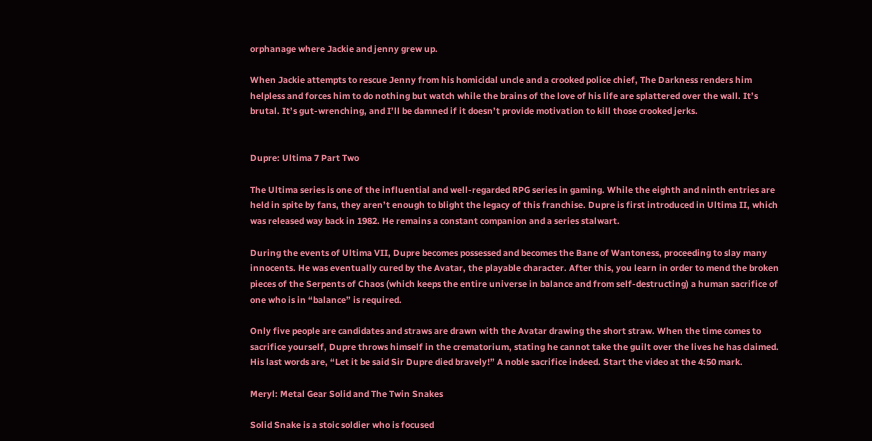orphanage where Jackie and jenny grew up.

When Jackie attempts to rescue Jenny from his homicidal uncle and a crooked police chief, The Darkness renders him helpless and forces him to do nothing but watch while the brains of the love of his life are splattered over the wall. It’s brutal. It’s gut-wrenching, and I’ll be damned if it doesn’t provide motivation to kill those crooked jerks.


Dupre: Ultima 7 Part Two

The Ultima series is one of the influential and well-regarded RPG series in gaming. While the eighth and ninth entries are held in spite by fans, they aren’t enough to blight the legacy of this franchise. Dupre is first introduced in Ultima II, which was released way back in 1982. He remains a constant companion and a series stalwart.

During the events of Ultima VII, Dupre becomes possessed and becomes the Bane of Wantoness, proceeding to slay many innocents. He was eventually cured by the Avatar, the playable character. After this, you learn in order to mend the broken pieces of the Serpents of Chaos (which keeps the entire universe in balance and from self-destructing) a human sacrifice of one who is in “balance” is required.

Only five people are candidates and straws are drawn with the Avatar drawing the short straw. When the time comes to sacrifice yourself, Dupre throws himself in the crematorium, stating he cannot take the guilt over the lives he has claimed. His last words are, “Let it be said Sir Dupre died bravely!” A noble sacrifice indeed. Start the video at the 4:50 mark.

Meryl: Metal Gear Solid and The Twin Snakes

Solid Snake is a stoic soldier who is focused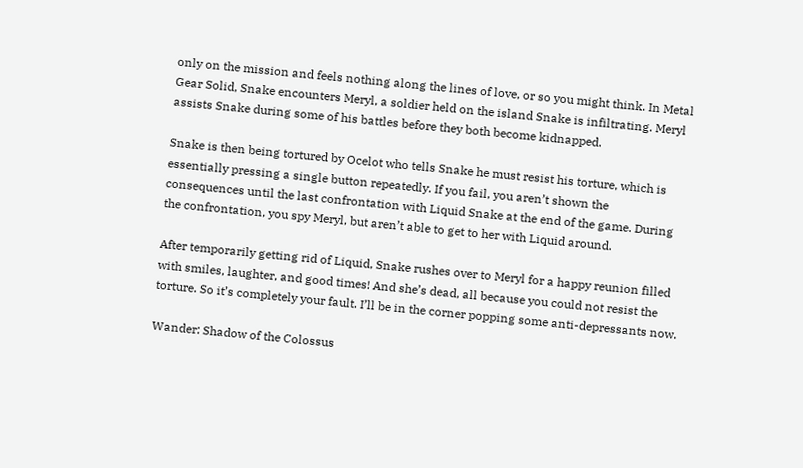only on the mission and feels nothing along the lines of love, or so you might think. In Metal Gear Solid, Snake encounters Meryl, a soldier held on the island Snake is infiltrating. Meryl assists Snake during some of his battles before they both become kidnapped.

Snake is then being tortured by Ocelot who tells Snake he must resist his torture, which is essentially pressing a single button repeatedly. If you fail, you aren’t shown the consequences until the last confrontation with Liquid Snake at the end of the game. During the confrontation, you spy Meryl, but aren’t able to get to her with Liquid around.

After temporarily getting rid of Liquid, Snake rushes over to Meryl for a happy reunion filled with smiles, laughter, and good times! And she’s dead, all because you could not resist the torture. So it’s completely your fault. I’ll be in the corner popping some anti-depressants now.

Wander: Shadow of the Colossus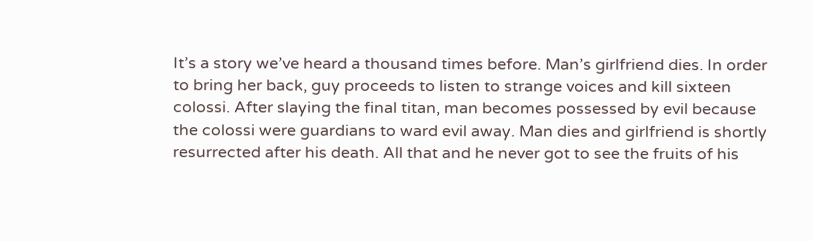It’s a story we’ve heard a thousand times before. Man’s girlfriend dies. In order to bring her back, guy proceeds to listen to strange voices and kill sixteen colossi. After slaying the final titan, man becomes possessed by evil because the colossi were guardians to ward evil away. Man dies and girlfriend is shortly resurrected after his death. All that and he never got to see the fruits of his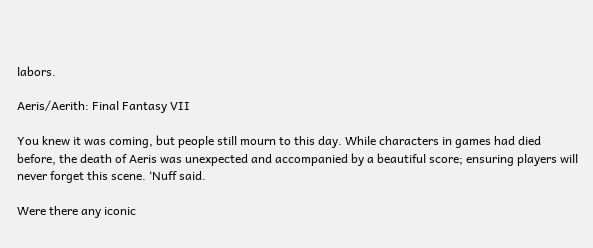labors.

Aeris/Aerith: Final Fantasy VII

You knew it was coming, but people still mourn to this day. While characters in games had died before, the death of Aeris was unexpected and accompanied by a beautiful score; ensuring players will never forget this scene. ‘Nuff said.

Were there any iconic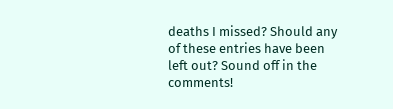deaths I missed? Should any of these entries have been left out? Sound off in the comments!